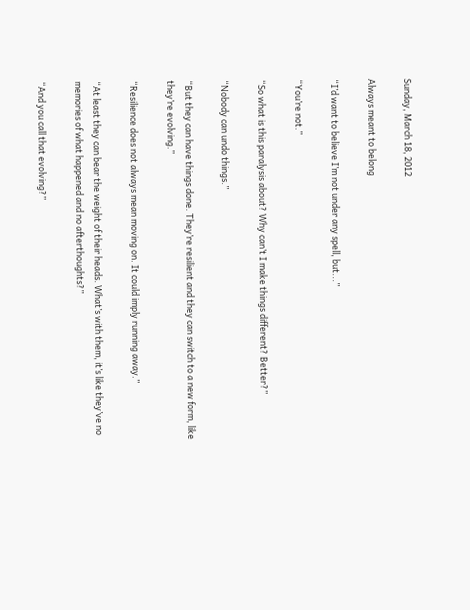Sunday, March 18, 2012

Always meant to belong

“I’d want to believe I’m not under any spell, but...”

“You’re not.”

“So what is this paralysis about? Why can’t I make things different? Better?”

“Nobody can undo things.”

“But they can have things done. They’re resilient and they can switch to a new form, like they’re evolving.”

“Resilience does not always mean moving on. It could imply running away.”

“At least they can bear the weight of their heads. What’s with them, it’s like they’ve no memories of what happened and no afterthoughts?”

“And you call that evolving?”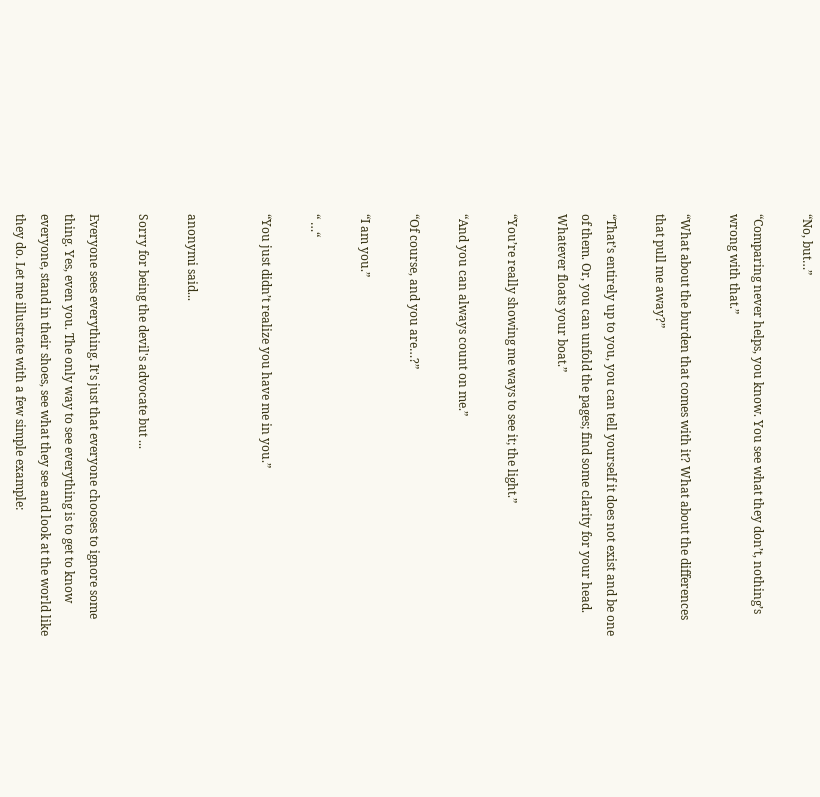“No, but…”

“Comparing never helps, you know. You see what they don’t, nothing’s wrong with that.”

“What about the burden that comes with it? What about the differences that pull me away?”

“That’s entirely up to you, you can tell yourself it does not exist and be one of them. Or, you can unfold the pages; find some clarity for your head. Whatever floats your boat.”

“You’re really showing me ways to see it; the light.”

“And you can always count on me.”

“Of course, and you are…?”

“I am you.”

“ …“

“You just didn’t realize you have me in you.”


anonymi said...

Sorry for being the devil's advocate but ...

Everyone sees everything. It's just that everyone chooses to ignore some thing. Yes, even you. The only way to see everything is to get to know everyone, stand in their shoes, see what they see and look at the world like they do. Let me illustrate with a few simple example: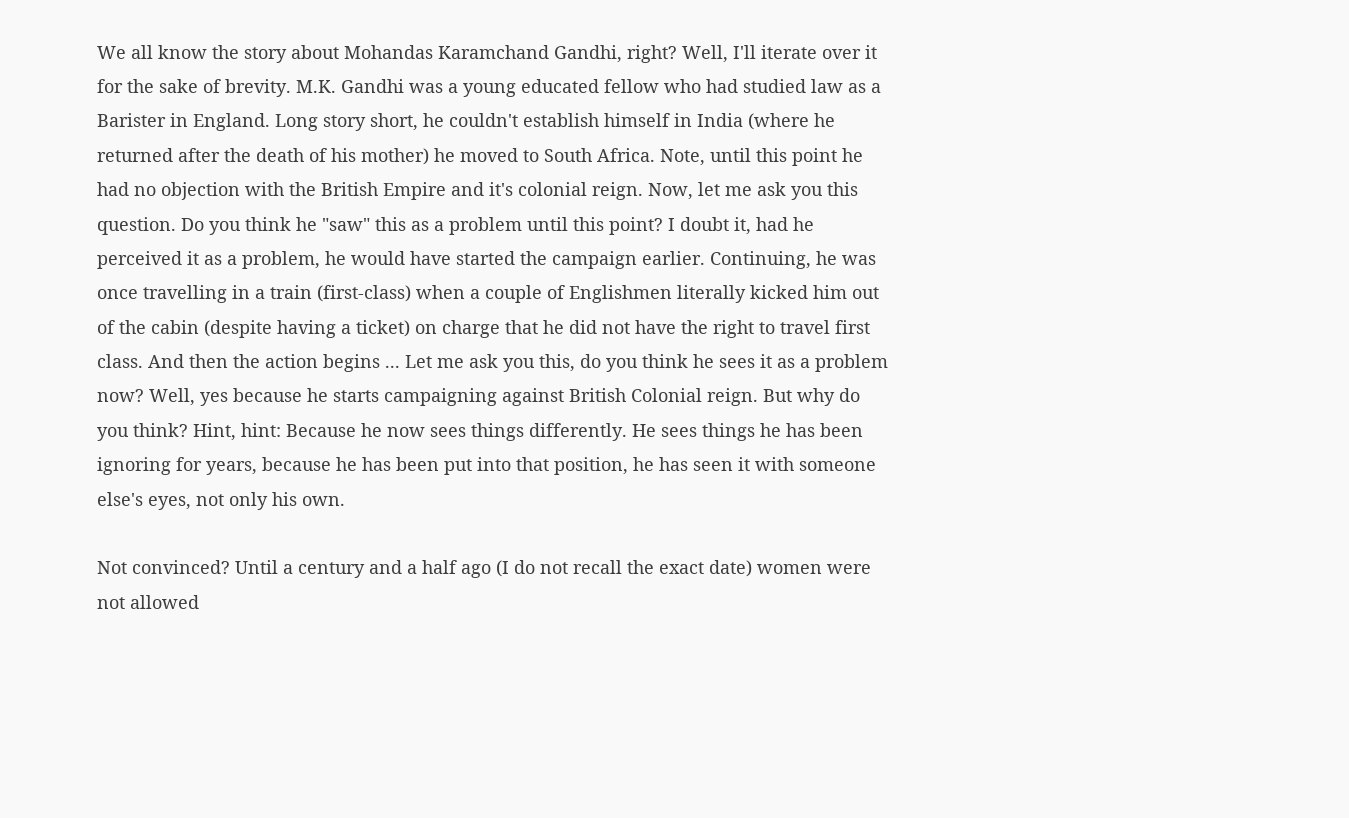We all know the story about Mohandas Karamchand Gandhi, right? Well, I'll iterate over it for the sake of brevity. M.K. Gandhi was a young educated fellow who had studied law as a Barister in England. Long story short, he couldn't establish himself in India (where he returned after the death of his mother) he moved to South Africa. Note, until this point he had no objection with the British Empire and it's colonial reign. Now, let me ask you this question. Do you think he "saw" this as a problem until this point? I doubt it, had he perceived it as a problem, he would have started the campaign earlier. Continuing, he was once travelling in a train (first-class) when a couple of Englishmen literally kicked him out of the cabin (despite having a ticket) on charge that he did not have the right to travel first class. And then the action begins ... Let me ask you this, do you think he sees it as a problem now? Well, yes because he starts campaigning against British Colonial reign. But why do you think? Hint, hint: Because he now sees things differently. He sees things he has been ignoring for years, because he has been put into that position, he has seen it with someone else's eyes, not only his own.

Not convinced? Until a century and a half ago (I do not recall the exact date) women were not allowed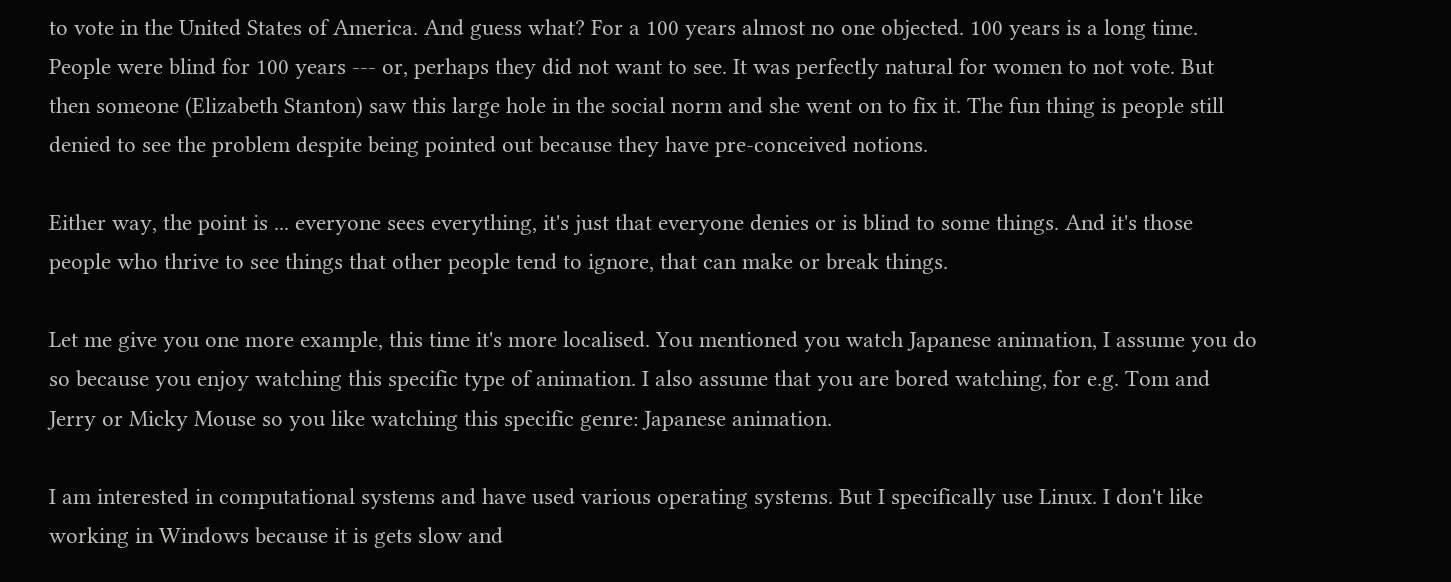to vote in the United States of America. And guess what? For a 100 years almost no one objected. 100 years is a long time. People were blind for 100 years --- or, perhaps they did not want to see. It was perfectly natural for women to not vote. But then someone (Elizabeth Stanton) saw this large hole in the social norm and she went on to fix it. The fun thing is people still denied to see the problem despite being pointed out because they have pre-conceived notions.

Either way, the point is ... everyone sees everything, it's just that everyone denies or is blind to some things. And it's those people who thrive to see things that other people tend to ignore, that can make or break things.

Let me give you one more example, this time it's more localised. You mentioned you watch Japanese animation, I assume you do so because you enjoy watching this specific type of animation. I also assume that you are bored watching, for e.g. Tom and Jerry or Micky Mouse so you like watching this specific genre: Japanese animation.

I am interested in computational systems and have used various operating systems. But I specifically use Linux. I don't like working in Windows because it is gets slow and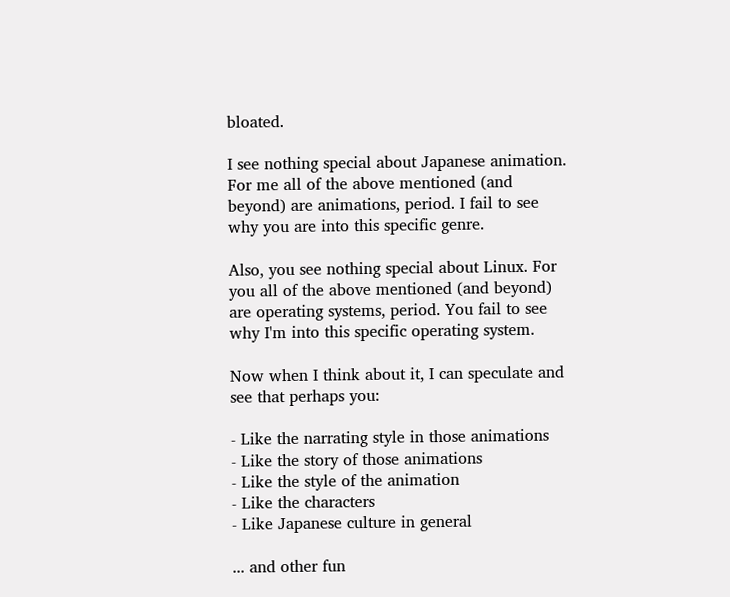bloated.

I see nothing special about Japanese animation. For me all of the above mentioned (and beyond) are animations, period. I fail to see why you are into this specific genre.

Also, you see nothing special about Linux. For you all of the above mentioned (and beyond) are operating systems, period. You fail to see why I'm into this specific operating system.

Now when I think about it, I can speculate and see that perhaps you:

- Like the narrating style in those animations
- Like the story of those animations
- Like the style of the animation
- Like the characters
- Like Japanese culture in general

... and other fun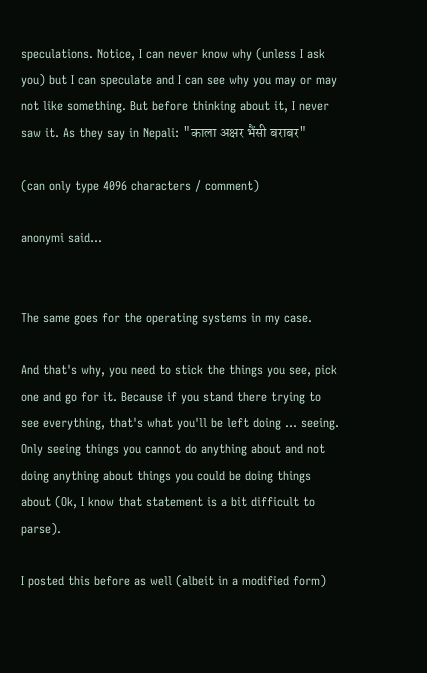speculations. Notice, I can never know why (unless I ask you) but I can speculate and I can see why you may or may not like something. But before thinking about it, I never saw it. As they say in Nepali: "काला अक्षर भैंसी बराबर"

(can only type 4096 characters / comment)

anonymi said...


The same goes for the operating systems in my case.

And that's why, you need to stick the things you see, pick one and go for it. Because if you stand there trying to see everything, that's what you'll be left doing ... seeing. Only seeing things you cannot do anything about and not doing anything about things you could be doing things about (Ok, I know that statement is a bit difficult to parse).

I posted this before as well (albeit in a modified form)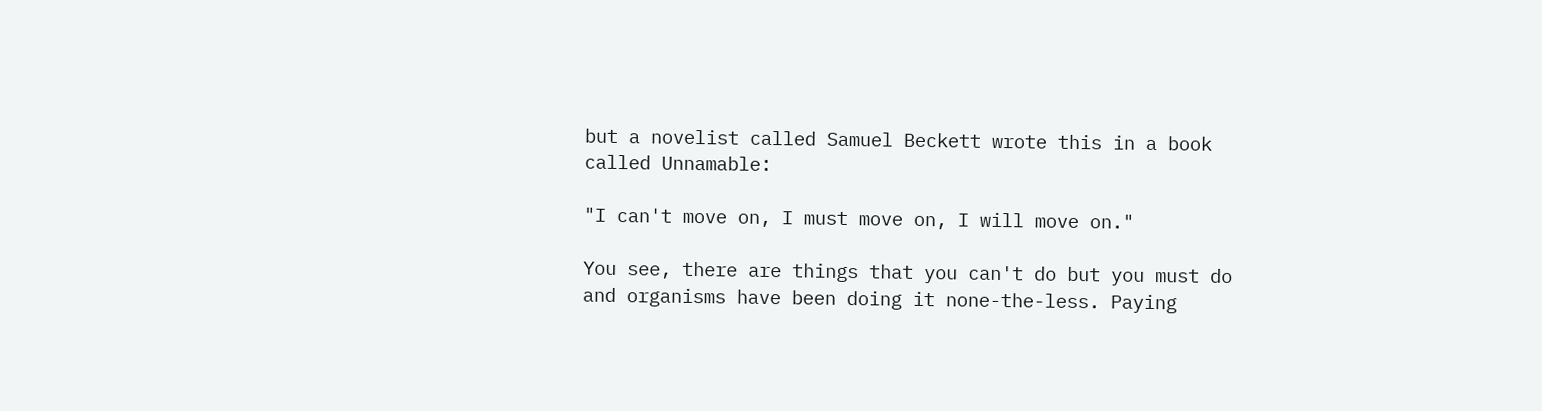but a novelist called Samuel Beckett wrote this in a book called Unnamable:

"I can't move on, I must move on, I will move on."

You see, there are things that you can't do but you must do and organisms have been doing it none-the-less. Paying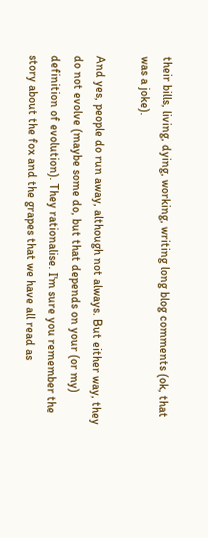their bills, living, dying, working, writing long blog comments (ok, that was a joke).

And yes, people do run away, although not always. But either way, they do not evolve (maybe some do, but that depends on your (or my) definition of evolution). They rationalise. I'm sure you remember the story about the fox and the grapes that we have all read as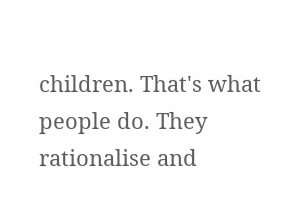children. That's what people do. They rationalise and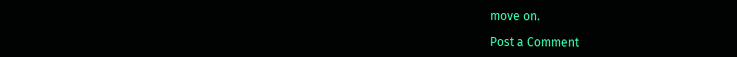move on.

Post a Comment